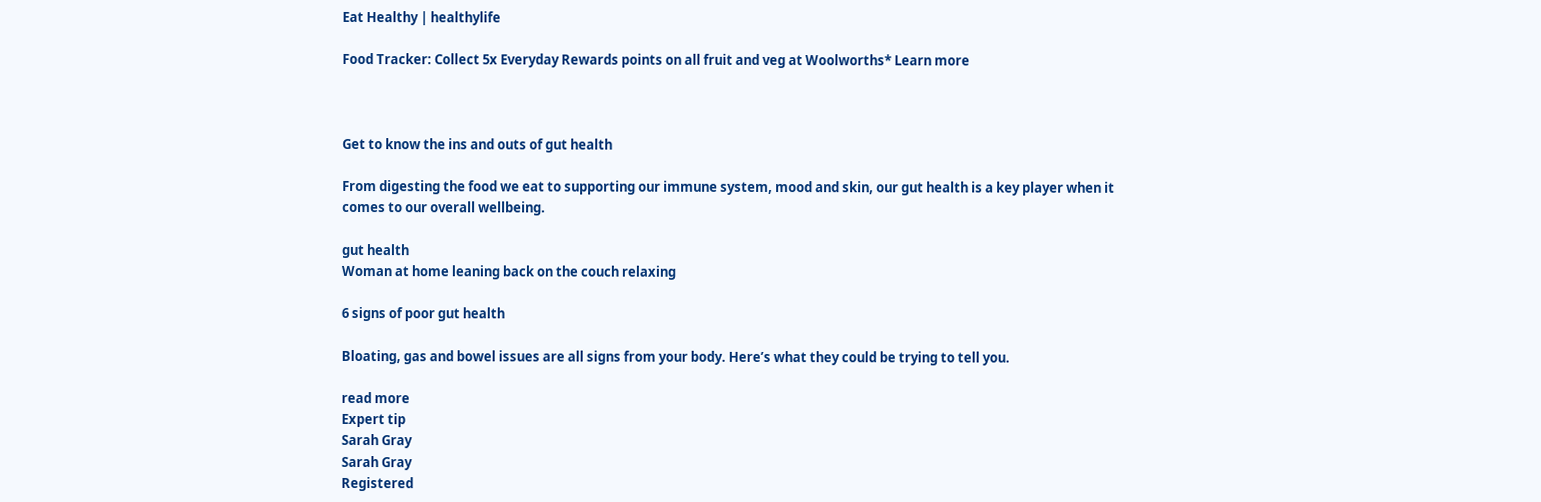Eat Healthy | healthylife

Food Tracker: Collect 5x Everyday Rewards points on all fruit and veg at Woolworths* Learn more



Get to know the ins and outs of gut health

From digesting the food we eat to supporting our immune system, mood and skin, our gut health is a key player when it comes to our overall wellbeing.

gut health
Woman at home leaning back on the couch relaxing

6 signs of poor gut health

Bloating, gas and bowel issues are all signs from your body. Here’s what they could be trying to tell you.

read more
Expert tip
Sarah Gray
Sarah Gray
Registered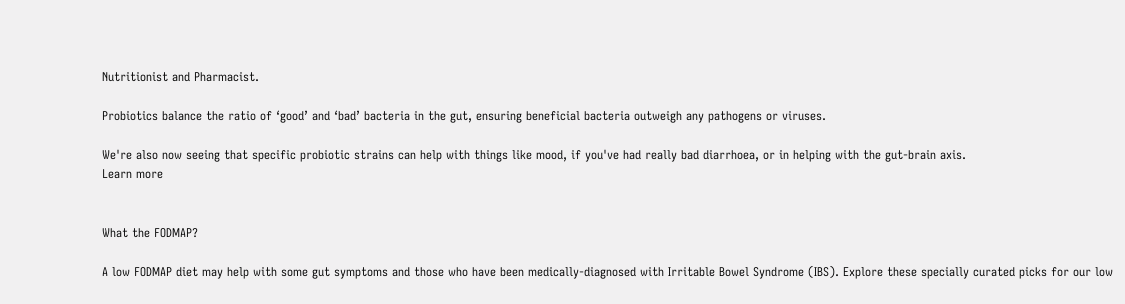Nutritionist and Pharmacist.

Probiotics balance the ratio of ‘good’ and ‘bad’ bacteria in the gut, ensuring beneficial bacteria outweigh any pathogens or viruses.

We're also now seeing that specific probiotic strains can help with things like mood, if you've had really bad diarrhoea, or in helping with the gut-brain axis.
Learn more


What the FODMAP?

A low FODMAP diet may help with some gut symptoms and those who have been medically-diagnosed with Irritable Bowel Syndrome (IBS). Explore these specially curated picks for our low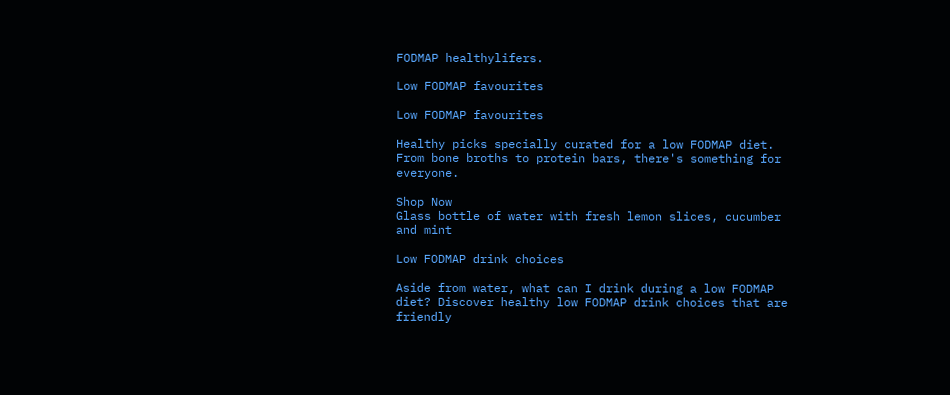FODMAP healthylifers.

Low FODMAP favourites

Low FODMAP favourites

Healthy picks specially curated for a low FODMAP diet. From bone broths to protein bars, there's something for everyone.

Shop Now
Glass bottle of water with fresh lemon slices, cucumber and mint

Low FODMAP drink choices

Aside from water, what can I drink during a low FODMAP diet? Discover healthy low FODMAP drink choices that are friendly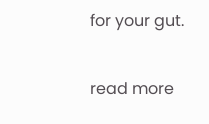for your gut.

read more